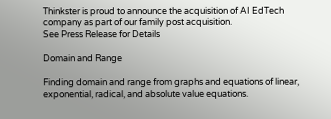Thinkster is proud to announce the acquisition of AI EdTech company as part of our family post acquisition.
See Press Release for Details

Domain and Range

Finding domain and range from graphs and equations of linear, exponential, radical, and absolute value equations.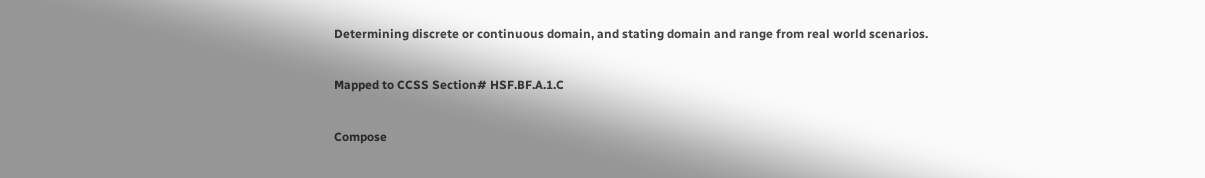Determining discrete or continuous domain, and stating domain and range from real world scenarios.

Mapped to CCSS Section# HSF.BF.A.1.C

Compose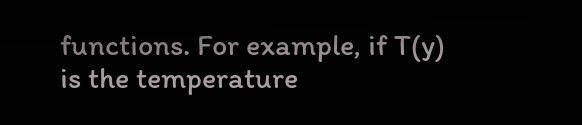functions. For example, if T(y) is the temperature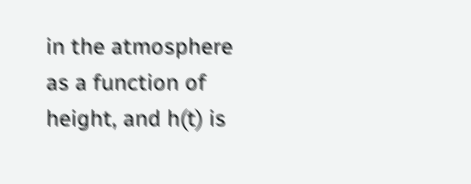in the atmosphere as a function of height, and h(t) is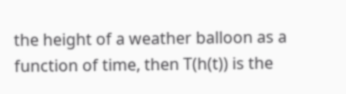the height of a weather balloon as a function of time, then T(h(t)) is the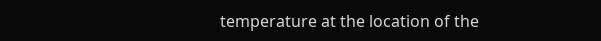temperature at the location of the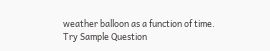weather balloon as a function of time.
Try Sample Question